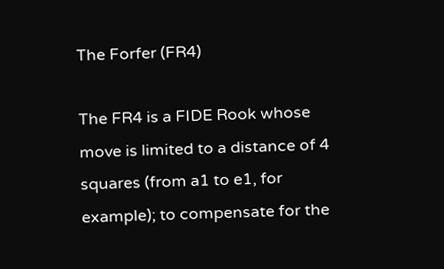The Forfer (FR4)

The FR4 is a FIDE Rook whose move is limited to a distance of 4 squares (from a1 to e1, for example); to compensate for the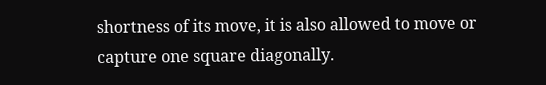shortness of its move, it is also allowed to move or capture one square diagonally.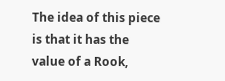The idea of this piece is that it has the value of a Rook,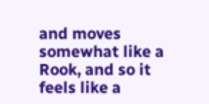and moves somewhat like a Rook, and so it feels like a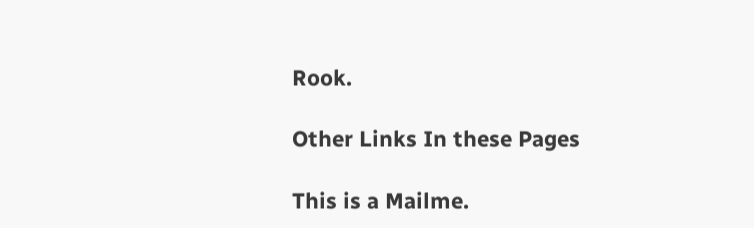Rook.

Other Links In these Pages

This is a Mailme.